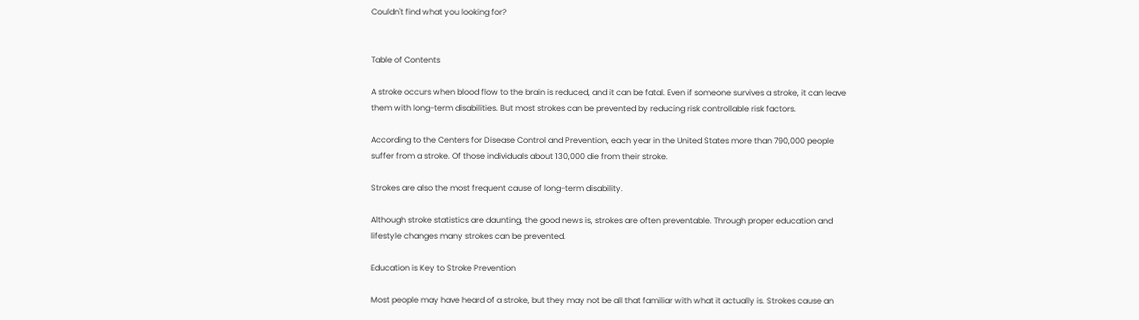Couldn't find what you looking for?


Table of Contents

A stroke occurs when blood flow to the brain is reduced, and it can be fatal. Even if someone survives a stroke, it can leave them with long-term disabilities. But most strokes can be prevented by reducing risk controllable risk factors.

According to the Centers for Disease Control and Prevention, each year in the United States more than 790,000 people suffer from a stroke. Of those individuals about 130,000 die from their stroke.

Strokes are also the most frequent cause of long-term disability.

Although stroke statistics are daunting, the good news is, strokes are often preventable. Through proper education and lifestyle changes many strokes can be prevented.

Education is Key to Stroke Prevention

Most people may have heard of a stroke, but they may not be all that familiar with what it actually is. Strokes cause an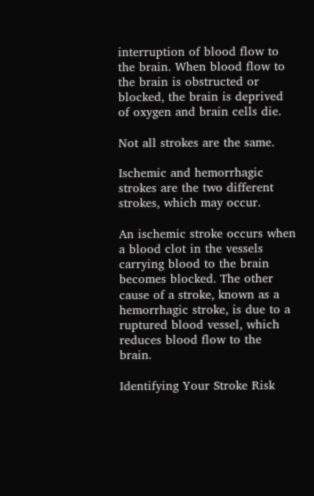interruption of blood flow to the brain. When blood flow to the brain is obstructed or blocked, the brain is deprived of oxygen and brain cells die.

Not all strokes are the same.

Ischemic and hemorrhagic strokes are the two different strokes, which may occur.

An ischemic stroke occurs when a blood clot in the vessels carrying blood to the brain becomes blocked. The other cause of a stroke, known as a hemorrhagic stroke, is due to a ruptured blood vessel, which reduces blood flow to the brain.

Identifying Your Stroke Risk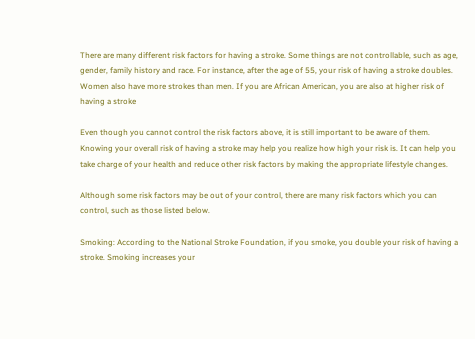There are many different risk factors for having a stroke. Some things are not controllable, such as age, gender, family history and race. For instance, after the age of 55, your risk of having a stroke doubles. Women also have more strokes than men. If you are African American, you are also at higher risk of having a stroke

Even though you cannot control the risk factors above, it is still important to be aware of them. Knowing your overall risk of having a stroke may help you realize how high your risk is. It can help you take charge of your health and reduce other risk factors by making the appropriate lifestyle changes.

Although some risk factors may be out of your control, there are many risk factors which you can control, such as those listed below.

Smoking: According to the National Stroke Foundation, if you smoke, you double your risk of having a stroke. Smoking increases your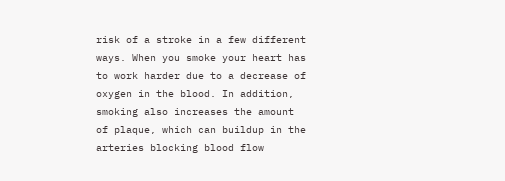risk of a stroke in a few different ways. When you smoke your heart has to work harder due to a decrease of oxygen in the blood. In addition, smoking also increases the amount of plaque, which can buildup in the arteries blocking blood flow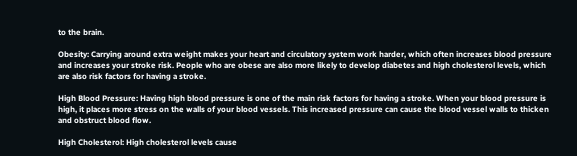to the brain.

Obesity: Carrying around extra weight makes your heart and circulatory system work harder, which often increases blood pressure and increases your stroke risk. People who are obese are also more likely to develop diabetes and high cholesterol levels, which are also risk factors for having a stroke.

High Blood Pressure: Having high blood pressure is one of the main risk factors for having a stroke. When your blood pressure is high, it places more stress on the walls of your blood vessels. This increased pressure can cause the blood vessel walls to thicken and obstruct blood flow.

High Cholesterol: High cholesterol levels cause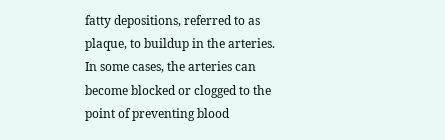fatty depositions, referred to as plaque, to buildup in the arteries. In some cases, the arteries can become blocked or clogged to the point of preventing blood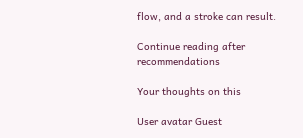flow, and a stroke can result.

Continue reading after recommendations

Your thoughts on this

User avatar Guest